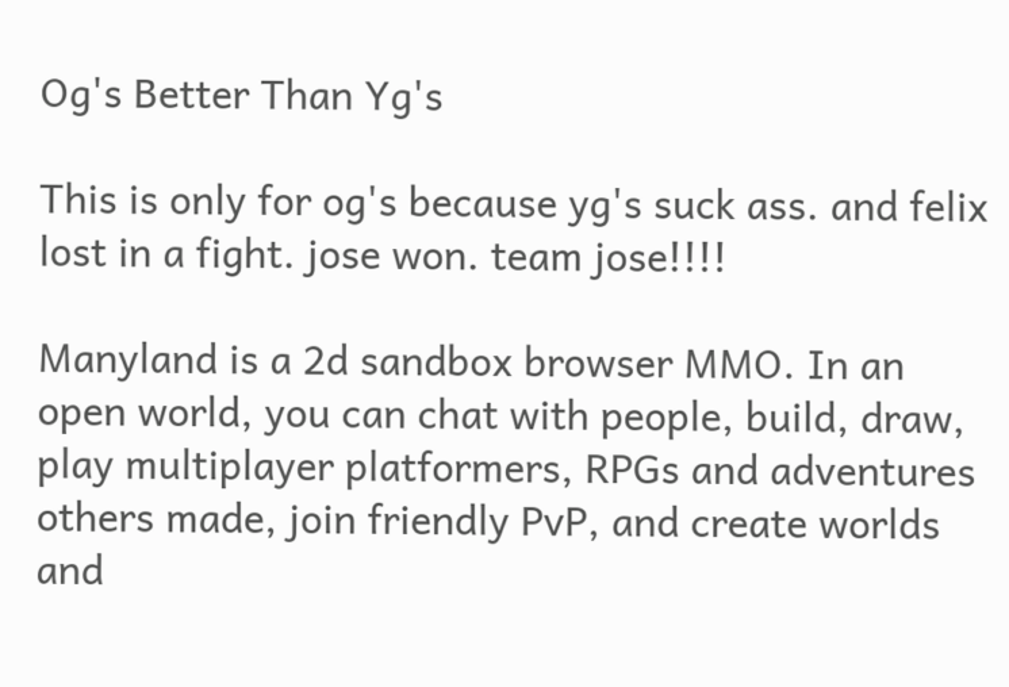Og's Better Than Yg's

This is only for og's because yg's suck ass. and felix lost in a fight. jose won. team jose!!!!

Manyland is a 2d sandbox browser MMO. In an open world, you can chat with people, build, draw, play multiplayer platformers, RPGs and adventures others made, join friendly PvP, and create worlds and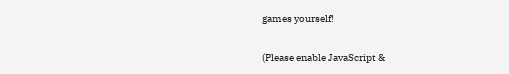games yourself!

(Please enable JavaScript &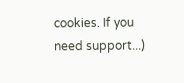cookies. If you need support...)